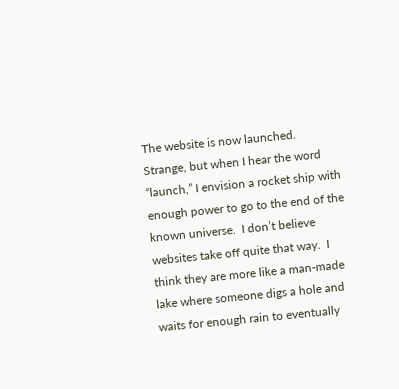The website is now launched.  Strange, but when I hear the word “launch,” I envision a rocket ship with enough power to go to the end of the known universe.  I don’t believe websites take off quite that way.  I think they are more like a man-made lake where someone digs a hole and waits for enough rain to eventually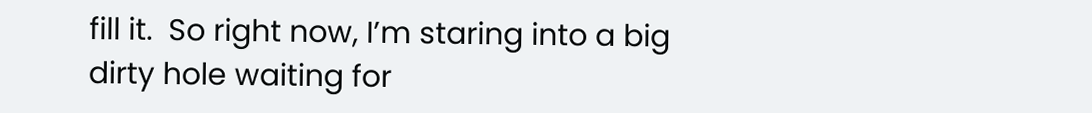fill it.  So right now, I’m staring into a big dirty hole waiting for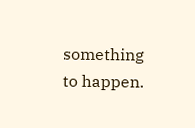something to happen.